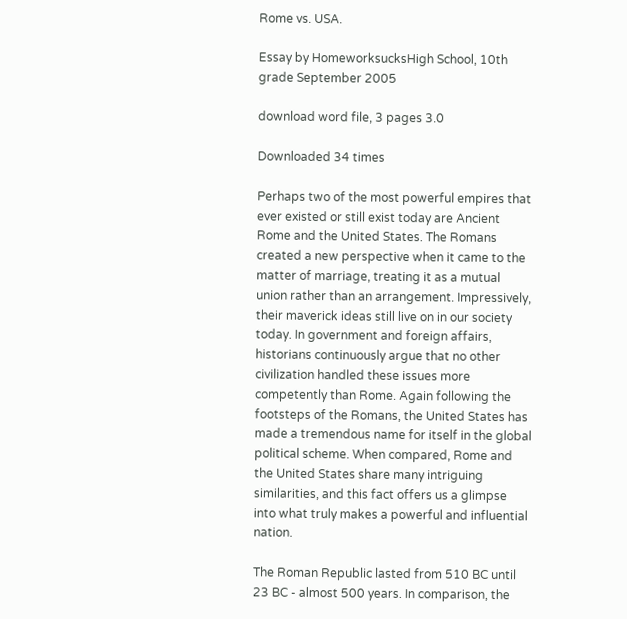Rome vs. USA.

Essay by HomeworksucksHigh School, 10th grade September 2005

download word file, 3 pages 3.0

Downloaded 34 times

Perhaps two of the most powerful empires that ever existed or still exist today are Ancient Rome and the United States. The Romans created a new perspective when it came to the matter of marriage, treating it as a mutual union rather than an arrangement. Impressively, their maverick ideas still live on in our society today. In government and foreign affairs, historians continuously argue that no other civilization handled these issues more competently than Rome. Again following the footsteps of the Romans, the United States has made a tremendous name for itself in the global political scheme. When compared, Rome and the United States share many intriguing similarities, and this fact offers us a glimpse into what truly makes a powerful and influential nation.

The Roman Republic lasted from 510 BC until 23 BC - almost 500 years. In comparison, the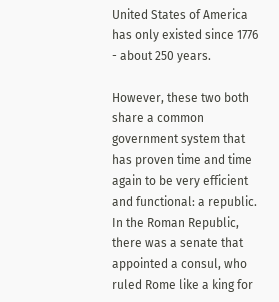United States of America has only existed since 1776 - about 250 years.

However, these two both share a common government system that has proven time and time again to be very efficient and functional: a republic. In the Roman Republic, there was a senate that appointed a consul, who ruled Rome like a king for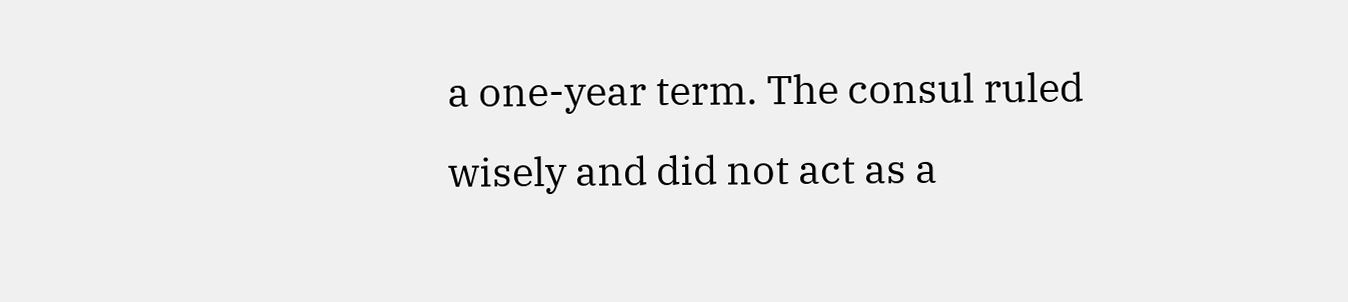a one-year term. The consul ruled wisely and did not act as a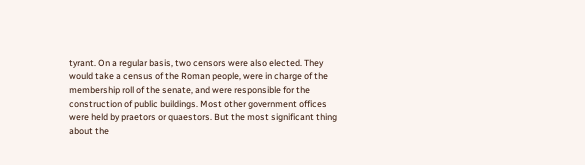tyrant. On a regular basis, two censors were also elected. They would take a census of the Roman people, were in charge of the membership roll of the senate, and were responsible for the construction of public buildings. Most other government offices were held by praetors or quaestors. But the most significant thing about the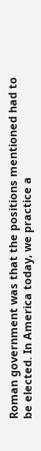Roman government was that the positions mentioned had to be elected. In America today, we practice a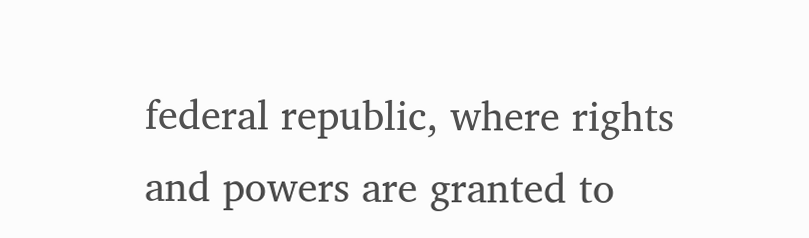federal republic, where rights and powers are granted to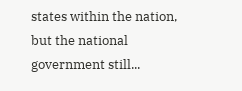states within the nation, but the national government still...